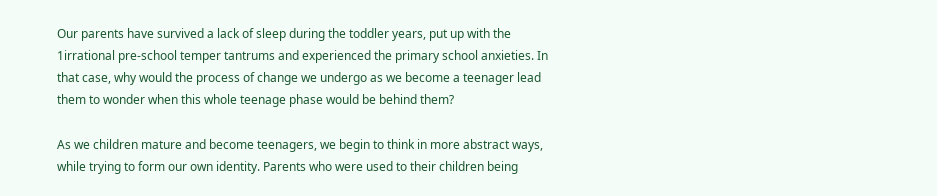Our parents have survived a lack of sleep during the toddler years, put up with the 1irrational pre-school temper tantrums and experienced the primary school anxieties. In that case, why would the process of change we undergo as we become a teenager lead them to wonder when this whole teenage phase would be behind them?

As we children mature and become teenagers, we begin to think in more abstract ways, while trying to form our own identity. Parents who were used to their children being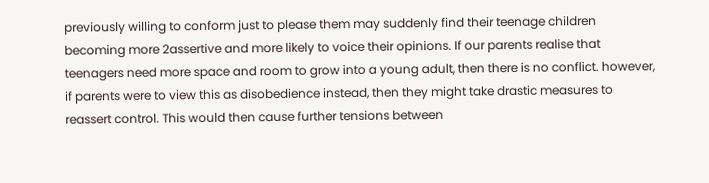previously willing to conform just to please them may suddenly find their teenage children becoming more 2assertive and more likely to voice their opinions. If our parents realise that teenagers need more space and room to grow into a young adult, then there is no conflict. however, if parents were to view this as disobedience instead, then they might take drastic measures to reassert control. This would then cause further tensions between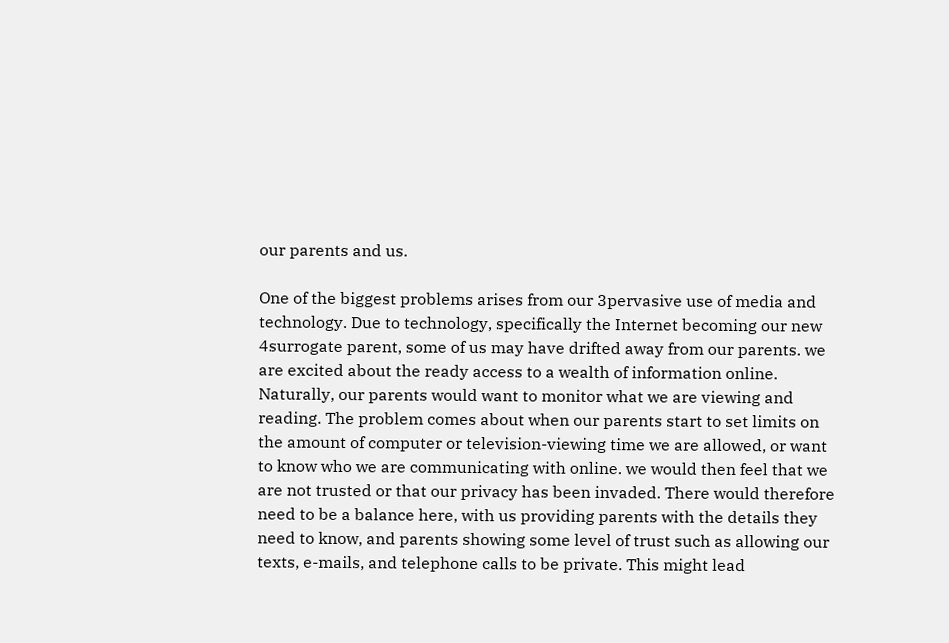our parents and us.

One of the biggest problems arises from our 3pervasive use of media and technology. Due to technology, specifically the Internet becoming our new 4surrogate parent, some of us may have drifted away from our parents. we are excited about the ready access to a wealth of information online. Naturally, our parents would want to monitor what we are viewing and reading. The problem comes about when our parents start to set limits on the amount of computer or television-viewing time we are allowed, or want to know who we are communicating with online. we would then feel that we are not trusted or that our privacy has been invaded. There would therefore need to be a balance here, with us providing parents with the details they need to know, and parents showing some level of trust such as allowing our texts, e-mails, and telephone calls to be private. This might lead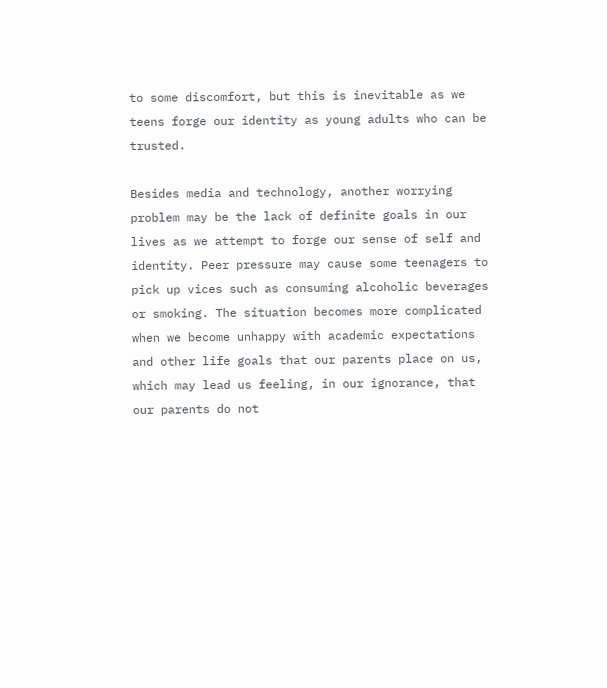to some discomfort, but this is inevitable as we teens forge our identity as young adults who can be trusted.

Besides media and technology, another worrying problem may be the lack of definite goals in our lives as we attempt to forge our sense of self and identity. Peer pressure may cause some teenagers to pick up vices such as consuming alcoholic beverages or smoking. The situation becomes more complicated when we become unhappy with academic expectations and other life goals that our parents place on us, which may lead us feeling, in our ignorance, that our parents do not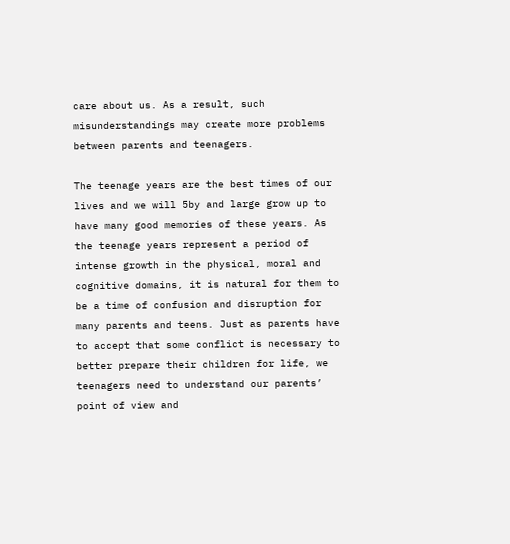care about us. As a result, such misunderstandings may create more problems between parents and teenagers.

The teenage years are the best times of our lives and we will 5by and large grow up to have many good memories of these years. As the teenage years represent a period of intense growth in the physical, moral and cognitive domains, it is natural for them to be a time of confusion and disruption for many parents and teens. Just as parents have to accept that some conflict is necessary to better prepare their children for life, we teenagers need to understand our parents’ point of view and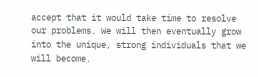accept that it would take time to resolve our problems. We will then eventually grow into the unique, strong individuals that we will become.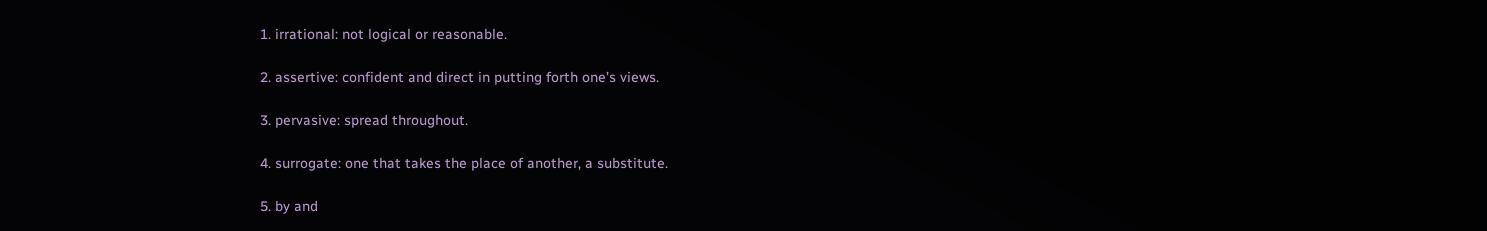1. irrational: not logical or reasonable.

2. assertive: confident and direct in putting forth one’s views.

3. pervasive: spread throughout.

4. surrogate: one that takes the place of another, a substitute.

5. by and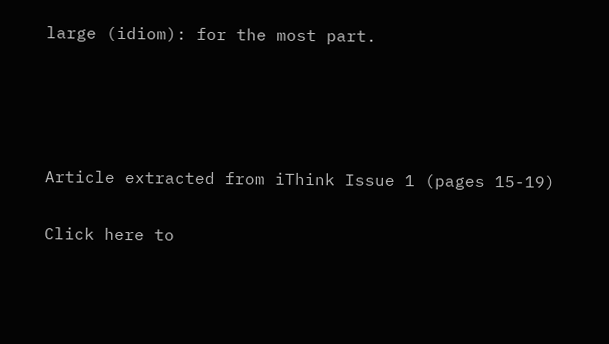large (idiom): for the most part.




Article extracted from iThink Issue 1 (pages 15-19)

Click here to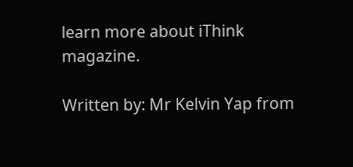learn more about iThink magazine.

Written by: Mr Kelvin Yap from